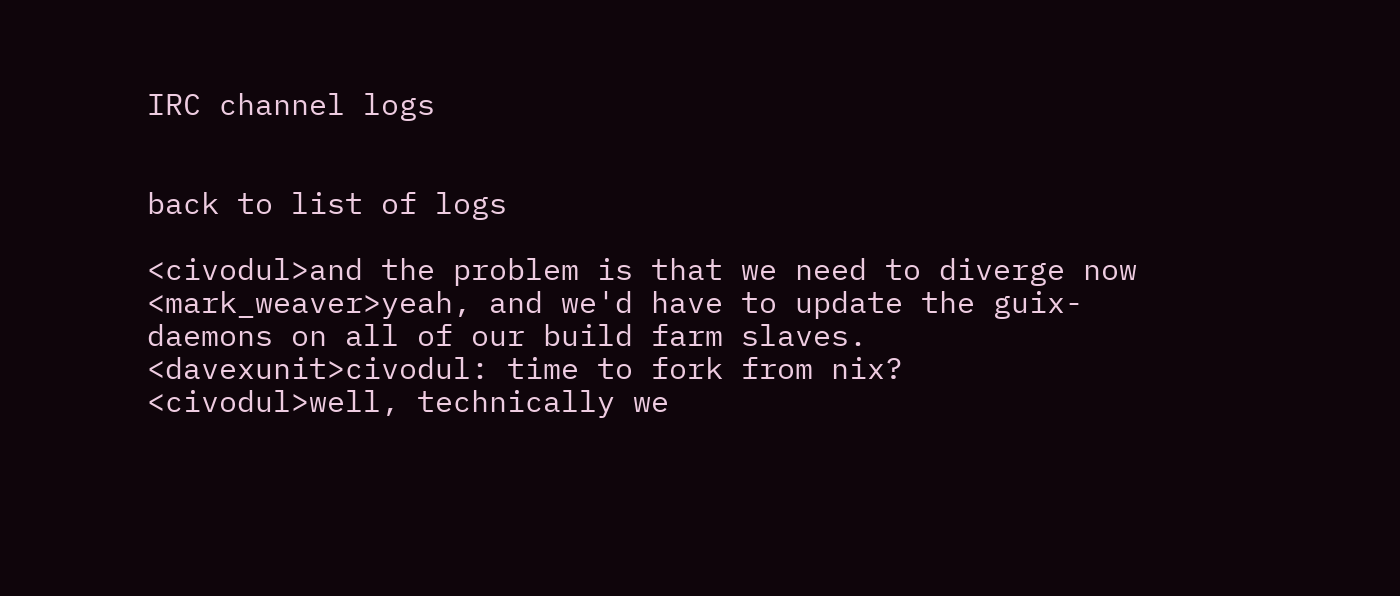IRC channel logs


back to list of logs

<civodul>and the problem is that we need to diverge now
<mark_weaver>yeah, and we'd have to update the guix-daemons on all of our build farm slaves.
<davexunit>civodul: time to fork from nix?
<civodul>well, technically we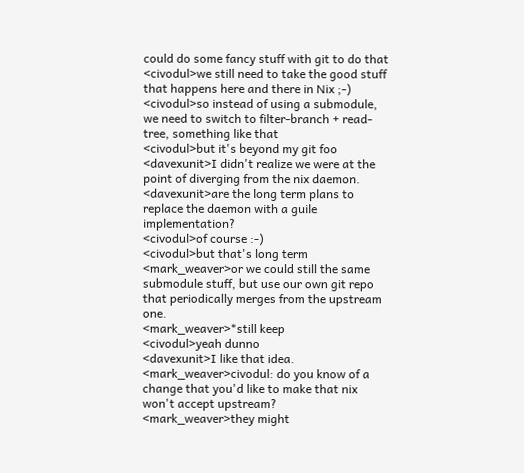could do some fancy stuff with git to do that
<civodul>we still need to take the good stuff that happens here and there in Nix ;-)
<civodul>so instead of using a submodule, we need to switch to filter-branch + read-tree, something like that
<civodul>but it's beyond my git foo
<davexunit>I didn't realize we were at the point of diverging from the nix daemon.
<davexunit>are the long term plans to replace the daemon with a guile implementation?
<civodul>of course :-)
<civodul>but that's long term
<mark_weaver>or we could still the same submodule stuff, but use our own git repo that periodically merges from the upstream one.
<mark_weaver>*still keep
<civodul>yeah dunno
<davexunit>I like that idea.
<mark_weaver>civodul: do you know of a change that you'd like to make that nix won't accept upstream?
<mark_weaver>they might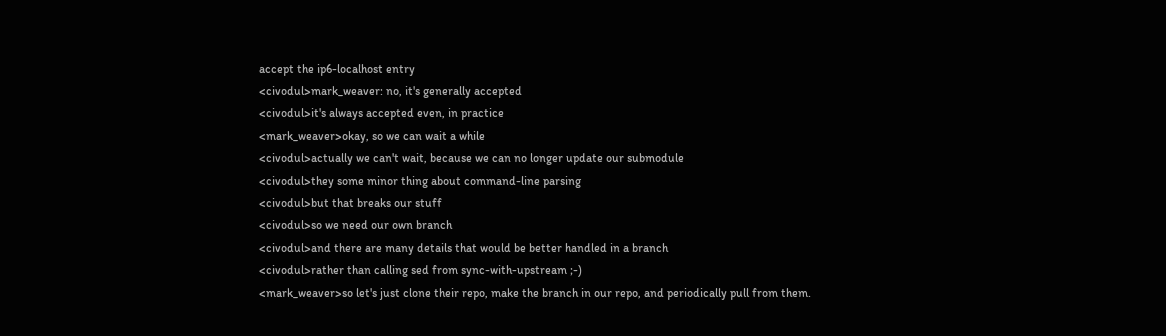accept the ip6-localhost entry
<civodul>mark_weaver: no, it's generally accepted
<civodul>it's always accepted even, in practice
<mark_weaver>okay, so we can wait a while
<civodul>actually we can't wait, because we can no longer update our submodule
<civodul>they some minor thing about command-line parsing
<civodul>but that breaks our stuff
<civodul>so we need our own branch
<civodul>and there are many details that would be better handled in a branch
<civodul>rather than calling sed from sync-with-upstream ;-)
<mark_weaver>so let's just clone their repo, make the branch in our repo, and periodically pull from them.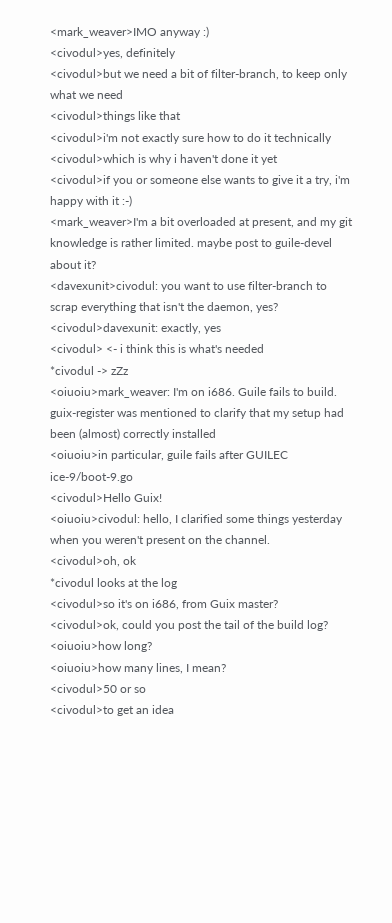<mark_weaver>IMO anyway :)
<civodul>yes, definitely
<civodul>but we need a bit of filter-branch, to keep only what we need
<civodul>things like that
<civodul>i'm not exactly sure how to do it technically
<civodul>which is why i haven't done it yet
<civodul>if you or someone else wants to give it a try, i'm happy with it :-)
<mark_weaver>I'm a bit overloaded at present, and my git knowledge is rather limited. maybe post to guile-devel about it?
<davexunit>civodul: you want to use filter-branch to scrap everything that isn't the daemon, yes?
<civodul>davexunit: exactly, yes
<civodul> <- i think this is what's needed
*civodul -> zZz
<oiuoiu>mark_weaver: I'm on i686. Guile fails to build. guix-register was mentioned to clarify that my setup had been (almost) correctly installed
<oiuoiu>in particular, guile fails after GUILEC ice-9/boot-9.go
<civodul>Hello Guix!
<oiuoiu>civodul: hello, I clarified some things yesterday when you weren't present on the channel.
<civodul>oh, ok
*civodul looks at the log
<civodul>so it's on i686, from Guix master?
<civodul>ok, could you post the tail of the build log?
<oiuoiu>how long?
<oiuoiu>how many lines, I mean?
<civodul>50 or so
<civodul>to get an idea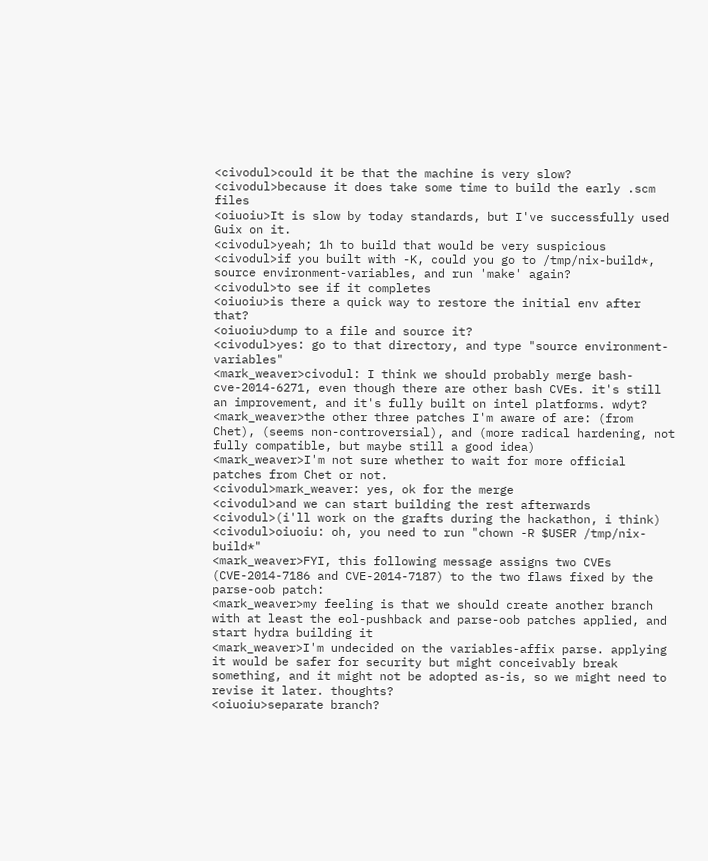<civodul>could it be that the machine is very slow?
<civodul>because it does take some time to build the early .scm files
<oiuoiu>It is slow by today standards, but I've successfully used Guix on it.
<civodul>yeah; 1h to build that would be very suspicious
<civodul>if you built with -K, could you go to /tmp/nix-build*, source environment-variables, and run 'make' again?
<civodul>to see if it completes
<oiuoiu>is there a quick way to restore the initial env after that?
<oiuoiu>dump to a file and source it?
<civodul>yes: go to that directory, and type "source environment-variables"
<mark_weaver>civodul: I think we should probably merge bash-cve-2014-6271, even though there are other bash CVEs. it's still an improvement, and it's fully built on intel platforms. wdyt?
<mark_weaver>the other three patches I'm aware of are: (from Chet), (seems non-controversial), and (more radical hardening, not fully compatible, but maybe still a good idea)
<mark_weaver>I'm not sure whether to wait for more official patches from Chet or not.
<civodul>mark_weaver: yes, ok for the merge
<civodul>and we can start building the rest afterwards
<civodul>(i'll work on the grafts during the hackathon, i think)
<civodul>oiuoiu: oh, you need to run "chown -R $USER /tmp/nix-build*"
<mark_weaver>FYI, this following message assigns two CVEs (CVE-2014-7186 and CVE-2014-7187) to the two flaws fixed by the parse-oob patch:
<mark_weaver>my feeling is that we should create another branch with at least the eol-pushback and parse-oob patches applied, and start hydra building it
<mark_weaver>I'm undecided on the variables-affix parse. applying it would be safer for security but might conceivably break something, and it might not be adopted as-is, so we might need to revise it later. thoughts?
<oiuoiu>separate branch?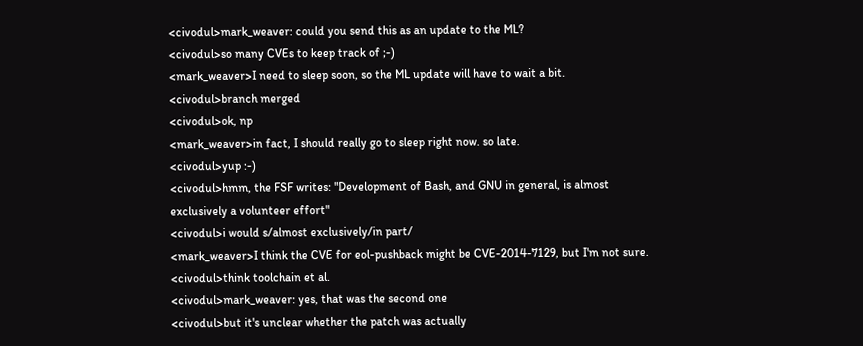<civodul>mark_weaver: could you send this as an update to the ML?
<civodul>so many CVEs to keep track of ;-)
<mark_weaver>I need to sleep soon, so the ML update will have to wait a bit.
<civodul>branch merged
<civodul>ok, np
<mark_weaver>in fact, I should really go to sleep right now. so late.
<civodul>yup :-)
<civodul>hmm, the FSF writes: "Development of Bash, and GNU in general, is almost exclusively a volunteer effort"
<civodul>i would s/almost exclusively/in part/
<mark_weaver>I think the CVE for eol-pushback might be CVE-2014-7129, but I'm not sure.
<civodul>think toolchain et al.
<civodul>mark_weaver: yes, that was the second one
<civodul>but it's unclear whether the patch was actually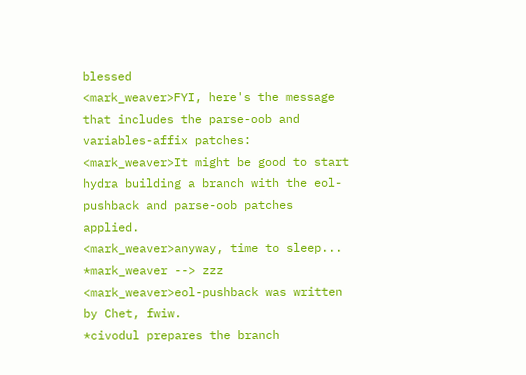blessed
<mark_weaver>FYI, here's the message that includes the parse-oob and variables-affix patches:
<mark_weaver>It might be good to start hydra building a branch with the eol-pushback and parse-oob patches applied.
<mark_weaver>anyway, time to sleep...
*mark_weaver --> zzz
<mark_weaver>eol-pushback was written by Chet, fwiw.
*civodul prepares the branch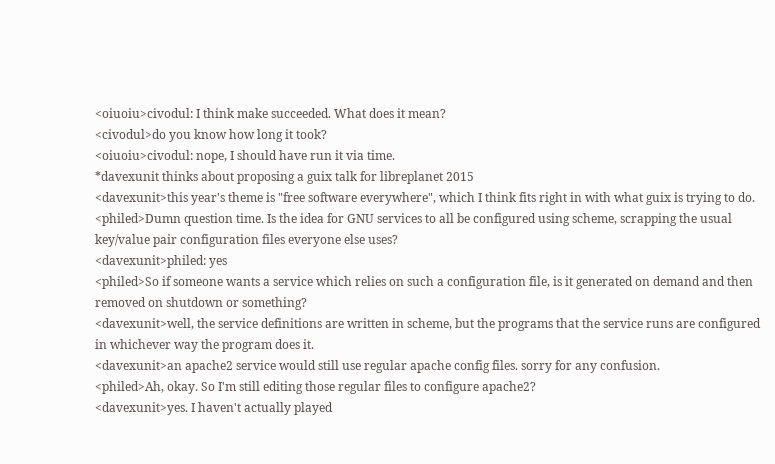<oiuoiu>civodul: I think make succeeded. What does it mean?
<civodul>do you know how long it took?
<oiuoiu>civodul: nope, I should have run it via time.
*davexunit thinks about proposing a guix talk for libreplanet 2015
<davexunit>this year's theme is "free software everywhere", which I think fits right in with what guix is trying to do.
<philed>Dumn question time. Is the idea for GNU services to all be configured using scheme, scrapping the usual key/value pair configuration files everyone else uses?
<davexunit>philed: yes
<philed>So if someone wants a service which relies on such a configuration file, is it generated on demand and then removed on shutdown or something?
<davexunit>well, the service definitions are written in scheme, but the programs that the service runs are configured in whichever way the program does it.
<davexunit>an apache2 service would still use regular apache config files. sorry for any confusion.
<philed>Ah, okay. So I'm still editing those regular files to configure apache2?
<davexunit>yes. I haven't actually played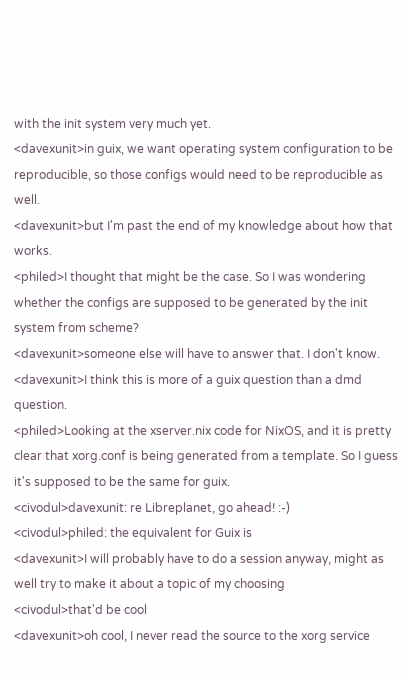with the init system very much yet.
<davexunit>in guix, we want operating system configuration to be reproducible, so those configs would need to be reproducible as well.
<davexunit>but I'm past the end of my knowledge about how that works.
<philed>I thought that might be the case. So I was wondering whether the configs are supposed to be generated by the init system from scheme?
<davexunit>someone else will have to answer that. I don't know.
<davexunit>I think this is more of a guix question than a dmd question.
<philed>Looking at the xserver.nix code for NixOS, and it is pretty clear that xorg.conf is being generated from a template. So I guess it's supposed to be the same for guix.
<civodul>davexunit: re Libreplanet, go ahead! :-)
<civodul>philed: the equivalent for Guix is
<davexunit>I will probably have to do a session anyway, might as well try to make it about a topic of my choosing
<civodul>that'd be cool
<davexunit>oh cool, I never read the source to the xorg service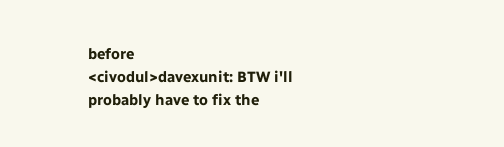before
<civodul>davexunit: BTW i'll probably have to fix the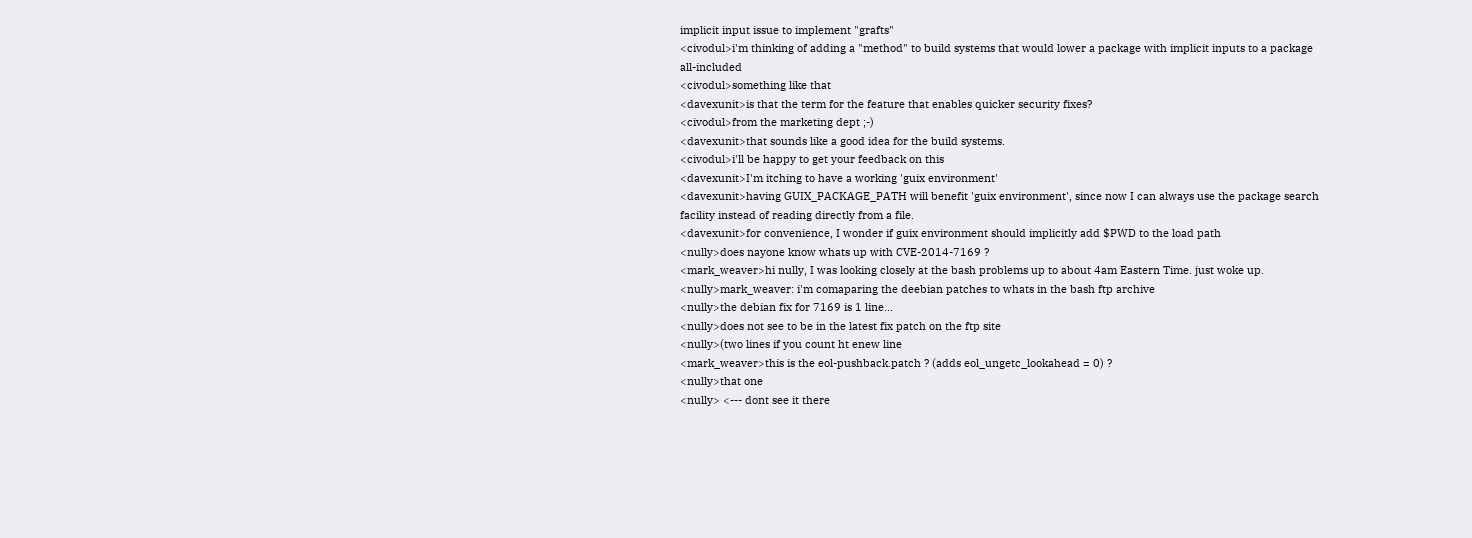implicit input issue to implement "grafts"
<civodul>i'm thinking of adding a "method" to build systems that would lower a package with implicit inputs to a package all-included
<civodul>something like that
<davexunit>is that the term for the feature that enables quicker security fixes?
<civodul>from the marketing dept ;-)
<davexunit>that sounds like a good idea for the build systems.
<civodul>i'll be happy to get your feedback on this
<davexunit>I'm itching to have a working 'guix environment'
<davexunit>having GUIX_PACKAGE_PATH will benefit 'guix environment', since now I can always use the package search facility instead of reading directly from a file.
<davexunit>for convenience, I wonder if guix environment should implicitly add $PWD to the load path
<nully>does nayone know whats up with CVE-2014-7169 ?
<mark_weaver>hi nully, I was looking closely at the bash problems up to about 4am Eastern Time. just woke up.
<nully>mark_weaver: i'm comaparing the deebian patches to whats in the bash ftp archive
<nully>the debian fix for 7169 is 1 line...
<nully>does not see to be in the latest fix patch on the ftp site
<nully>(two lines if you count ht enew line
<mark_weaver>this is the eol-pushback.patch ? (adds eol_ungetc_lookahead = 0) ?
<nully>that one
<nully> <--- dont see it there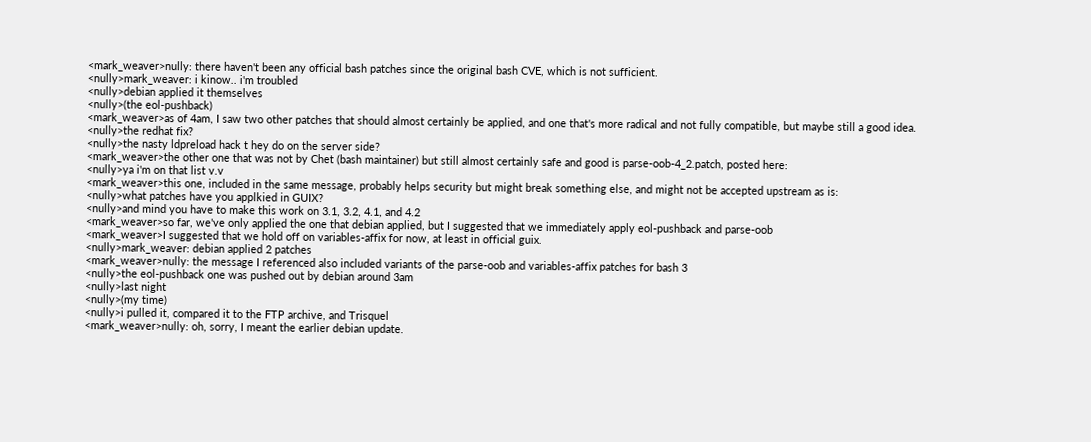<mark_weaver>nully: there haven't been any official bash patches since the original bash CVE, which is not sufficient.
<nully>mark_weaver: i kinow.. i'm troubled
<nully>debian applied it themselves
<nully>(the eol-pushback)
<mark_weaver>as of 4am, I saw two other patches that should almost certainly be applied, and one that's more radical and not fully compatible, but maybe still a good idea.
<nully>the redhat fix?
<nully>the nasty ldpreload hack t hey do on the server side?
<mark_weaver>the other one that was not by Chet (bash maintainer) but still almost certainly safe and good is parse-oob-4_2.patch, posted here:
<nully>ya i'm on that list v.v
<mark_weaver>this one, included in the same message, probably helps security but might break something else, and might not be accepted upstream as is:
<nully>what patches have you applkied in GUIX?
<nully>and mind you have to make this work on 3.1, 3.2, 4.1, and 4.2
<mark_weaver>so far, we've only applied the one that debian applied, but I suggested that we immediately apply eol-pushback and parse-oob
<mark_weaver>I suggested that we hold off on variables-affix for now, at least in official guix.
<nully>mark_weaver: debian applied 2 patches
<mark_weaver>nully: the message I referenced also included variants of the parse-oob and variables-affix patches for bash 3
<nully>the eol-pushback one was pushed out by debian around 3am
<nully>last night
<nully>(my time)
<nully>i pulled it, compared it to the FTP archive, and Trisquel
<mark_weaver>nully: oh, sorry, I meant the earlier debian update.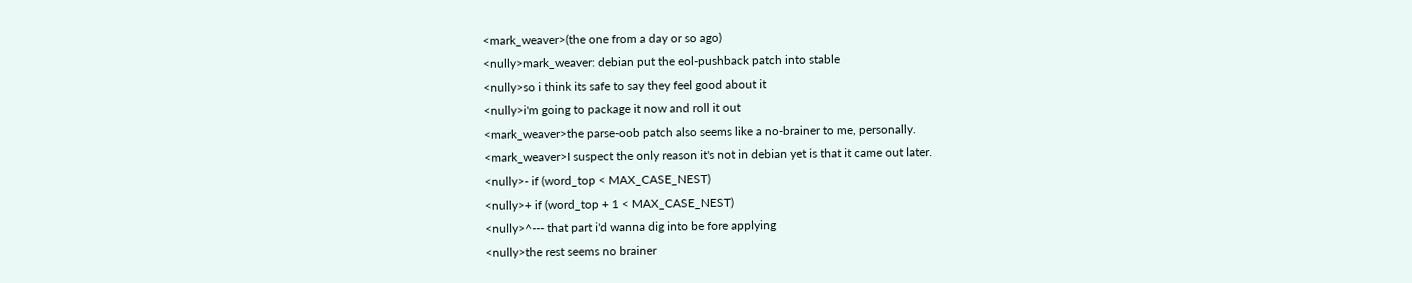<mark_weaver>(the one from a day or so ago)
<nully>mark_weaver: debian put the eol-pushback patch into stable
<nully>so i think its safe to say they feel good about it
<nully>i'm going to package it now and roll it out
<mark_weaver>the parse-oob patch also seems like a no-brainer to me, personally.
<mark_weaver>I suspect the only reason it's not in debian yet is that it came out later.
<nully>- if (word_top < MAX_CASE_NEST)
<nully>+ if (word_top + 1 < MAX_CASE_NEST)
<nully>^--- that part i'd wanna dig into be fore applying
<nully>the rest seems no brainer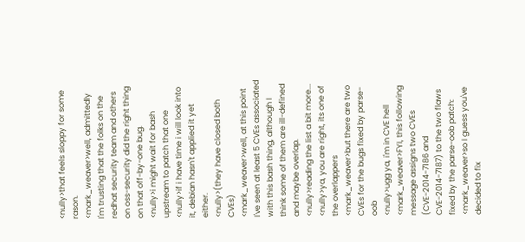<nully>that feels sloppy for some rason.
<mark_weaver>well, admittedly I'm trusting that the folks on the redhat security team and others on oss-security did the right thing on that off-by-one bug.
<nully>i might wait for bash upstream to patch that one
<nully>if i have time i will look into it, debian hasn't applied it yet either.
<nully>(they have closed both CVEs)
<mark_weaver>well, at this point I've seen at least 5 CVEs associated with this bash thing, although I think some of them are ill-defined and maybe overlap.
<nully>reading the list a bit more...
<nully>ya, you are right, its one of the overlappers
<mark_weaver>but there are two CVEs for the bugs fixed by parse-oob
<nully>ugg ya, i'm in CVE hell
<mark_weaver>FYI, this following message assigns two CVEs (CVE-2014-7186 and CVE-2014-7187) to the two flaws fixed by the parse-oob patch:
<mark_weaver>so I guess you've decided to fix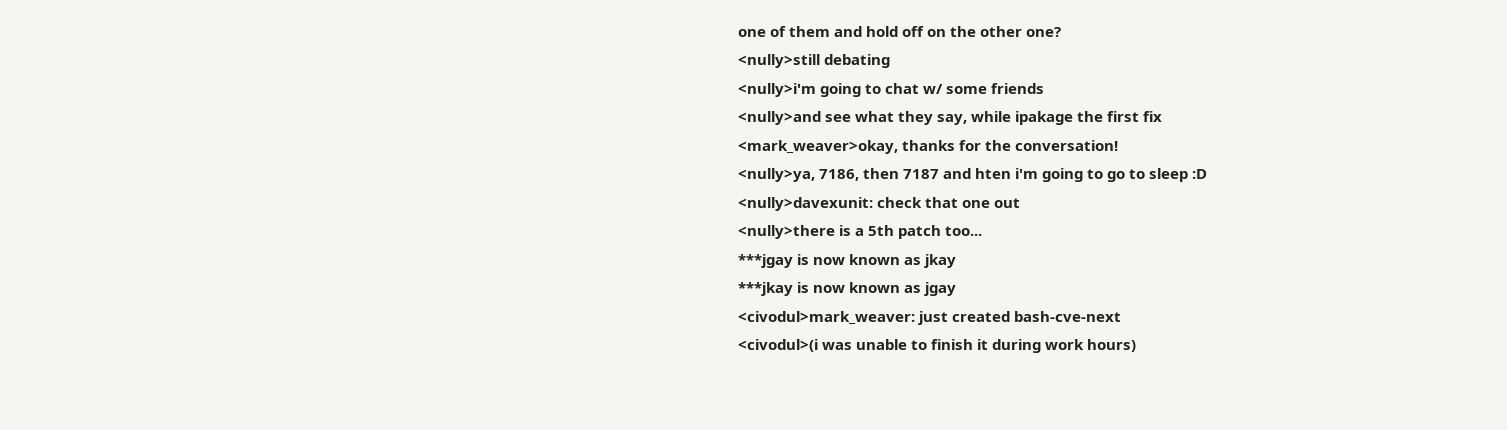one of them and hold off on the other one?
<nully>still debating
<nully>i'm going to chat w/ some friends
<nully>and see what they say, while ipakage the first fix
<mark_weaver>okay, thanks for the conversation!
<nully>ya, 7186, then 7187 and hten i'm going to go to sleep :D
<nully>davexunit: check that one out
<nully>there is a 5th patch too...
***jgay is now known as jkay
***jkay is now known as jgay
<civodul>mark_weaver: just created bash-cve-next
<civodul>(i was unable to finish it during work hours)